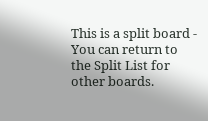This is a split board - You can return to the Split List for other boards.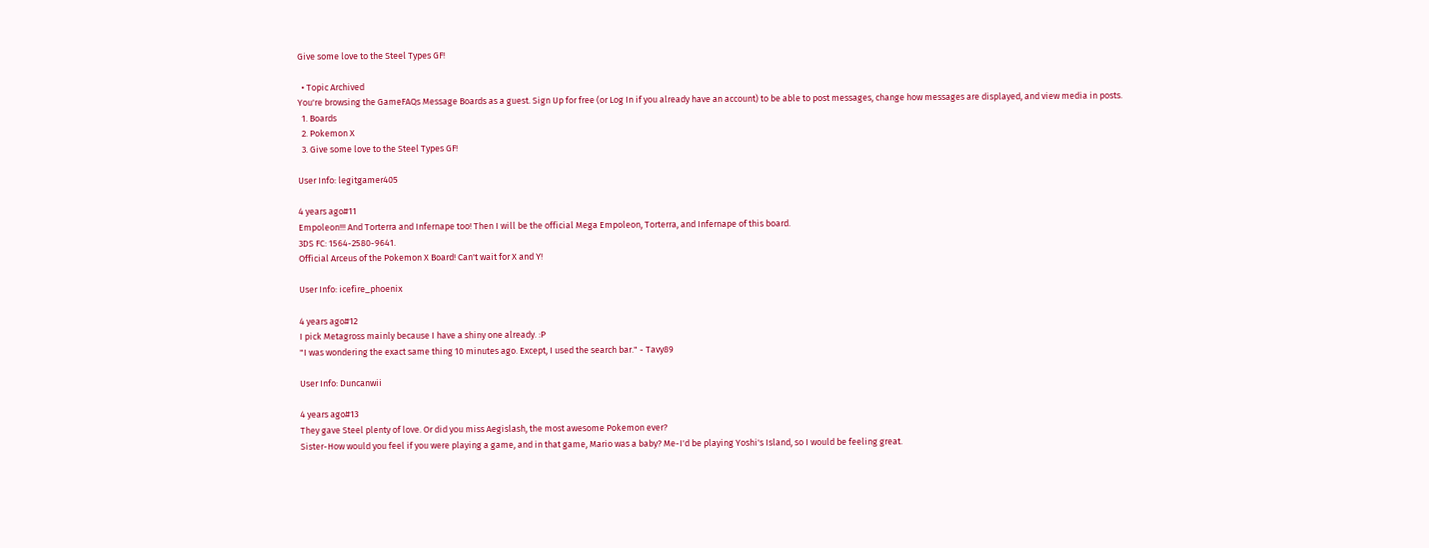Give some love to the Steel Types GF!

  • Topic Archived
You're browsing the GameFAQs Message Boards as a guest. Sign Up for free (or Log In if you already have an account) to be able to post messages, change how messages are displayed, and view media in posts.
  1. Boards
  2. Pokemon X
  3. Give some love to the Steel Types GF!

User Info: legitgamer405

4 years ago#11
Empoleon!!! And Torterra and Infernape too! Then I will be the official Mega Empoleon, Torterra, and Infernape of this board.
3DS FC: 1564-2580-9641.
Official Arceus of the Pokemon X Board! Can't wait for X and Y!

User Info: icefire_phoenix

4 years ago#12
I pick Metagross mainly because I have a shiny one already. :P
"I was wondering the exact same thing 10 minutes ago. Except, I used the search bar." - Tavy89

User Info: Duncanwii

4 years ago#13
They gave Steel plenty of love. Or did you miss Aegislash, the most awesome Pokemon ever?
Sister-How would you feel if you were playing a game, and in that game, Mario was a baby? Me-I'd be playing Yoshi's Island, so I would be feeling great.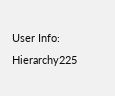User Info: Hierarchy225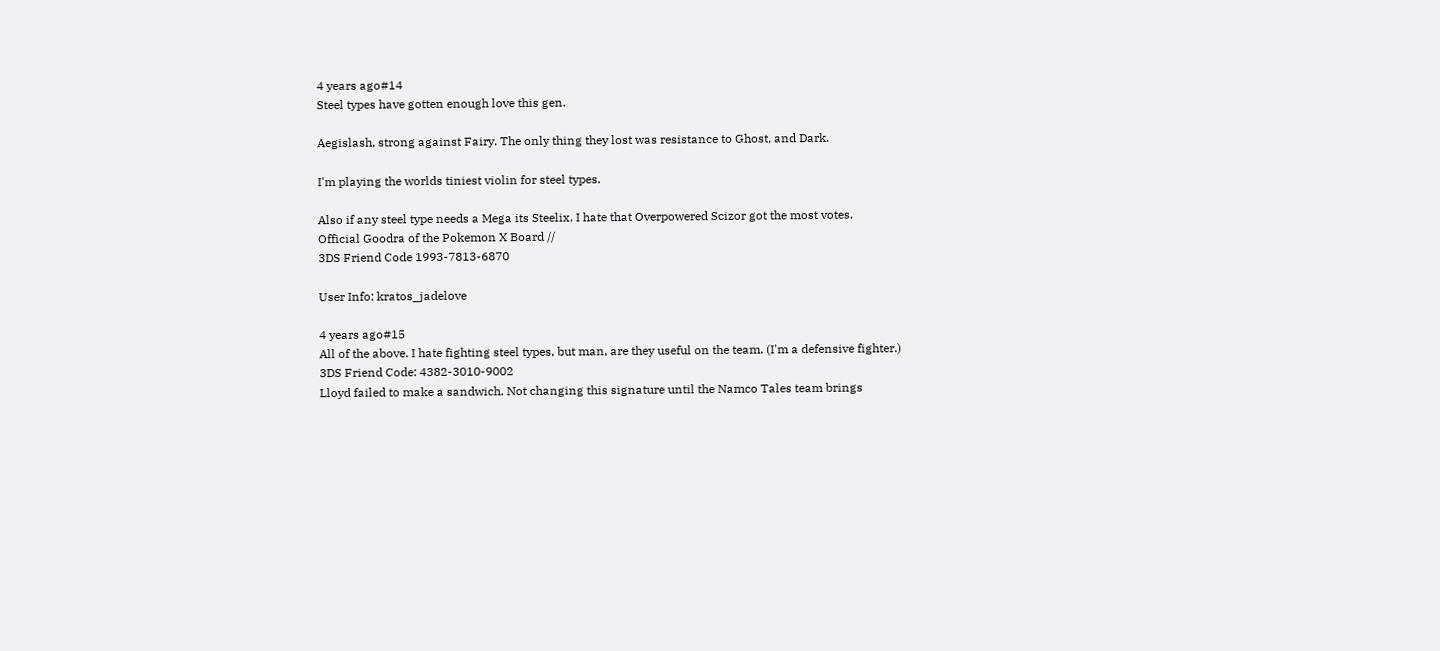4 years ago#14
Steel types have gotten enough love this gen.

Aegislash, strong against Fairy. The only thing they lost was resistance to Ghost, and Dark.

I'm playing the worlds tiniest violin for steel types.

Also if any steel type needs a Mega its Steelix. I hate that Overpowered Scizor got the most votes.
Official Goodra of the Pokemon X Board //
3DS Friend Code 1993-7813-6870

User Info: kratos_jadelove

4 years ago#15
All of the above. I hate fighting steel types, but man, are they useful on the team. (I'm a defensive fighter.)
3DS Friend Code: 4382-3010-9002
Lloyd failed to make a sandwich. Not changing this signature until the Namco Tales team brings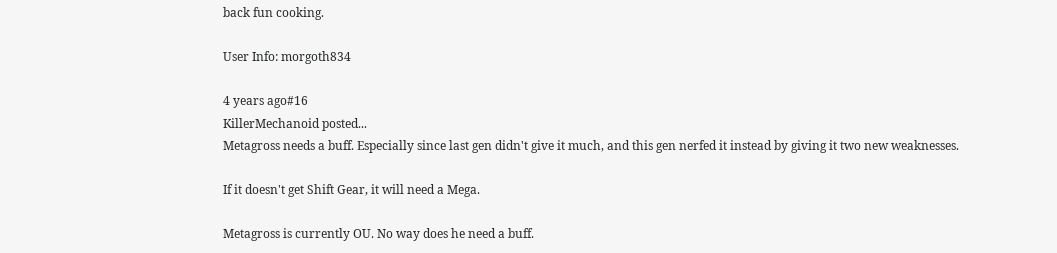back fun cooking.

User Info: morgoth834

4 years ago#16
KillerMechanoid posted...
Metagross needs a buff. Especially since last gen didn't give it much, and this gen nerfed it instead by giving it two new weaknesses.

If it doesn't get Shift Gear, it will need a Mega.

Metagross is currently OU. No way does he need a buff.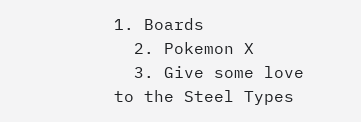1. Boards
  2. Pokemon X
  3. Give some love to the Steel Types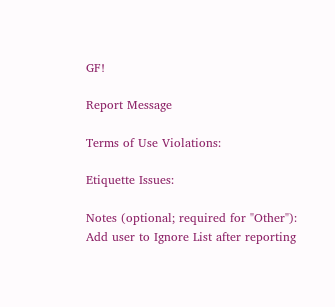GF!

Report Message

Terms of Use Violations:

Etiquette Issues:

Notes (optional; required for "Other"):
Add user to Ignore List after reporting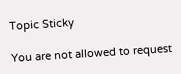Topic Sticky

You are not allowed to request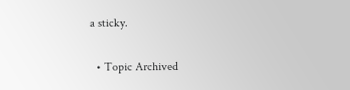a sticky.

  • Topic Archived